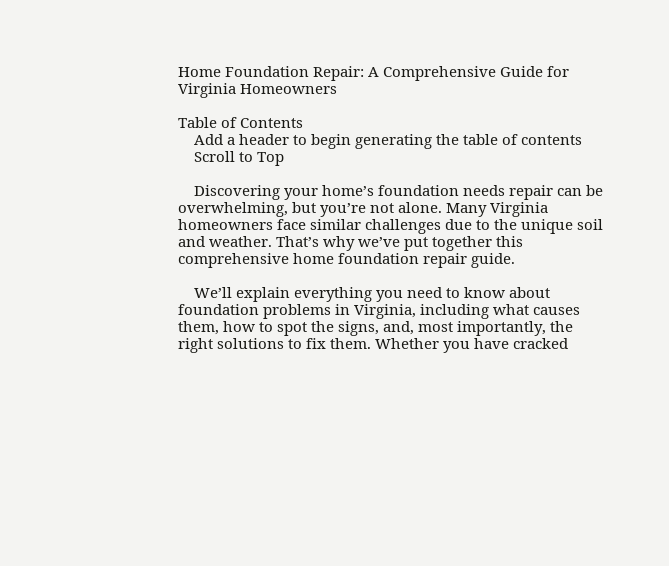Home Foundation Repair: A Comprehensive Guide for Virginia Homeowners

Table of Contents
    Add a header to begin generating the table of contents
    Scroll to Top

    Discovering your home’s foundation needs repair can be overwhelming, but you’re not alone. Many Virginia homeowners face similar challenges due to the unique soil and weather. That’s why we’ve put together this comprehensive home foundation repair guide.

    We’ll explain everything you need to know about foundation problems in Virginia, including what causes them, how to spot the signs, and, most importantly, the right solutions to fix them. Whether you have cracked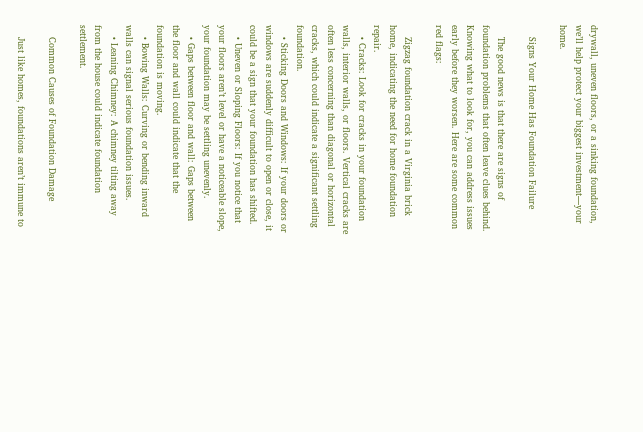drywall, uneven floors, or a sinking foundation, we’ll help protect your biggest investment—your home.

    Signs Your Home Has Foundation Failure

    The good news is that there are signs of foundation problems that often leave clues behind. Knowing what to look for, you can address issues early before they worsen. Here are some common red flags:

    Zigzag foundation crack in a Virginia brick home, indicating the need for home foundation repair.
    • Cracks: Look for cracks in your foundation walls, interior walls, or floors. Vertical cracks are often less concerning than diagonal or horizontal cracks, which could indicate a significant settling foundation.
    • Sticking Doors and Windows: If your doors or windows are suddenly difficult to open or close, it could be a sign that your foundation has shifted.
    • Uneven or Sloping Floors: If you notice that your floors aren’t level or have a noticeable slope, your foundation may be settling unevenly.
    • Gaps between floor and wall: Gaps between the floor and wall could indicate that the foundation is moving.
    • Bowing Walls: Curving or bending inward walls can signal serious foundation issues.
    • Leaning Chimney: A chimney tilting away from the house could indicate foundation settlement.

    Common Causes of Foundation Damage

    Just like homes, foundations aren’t immune to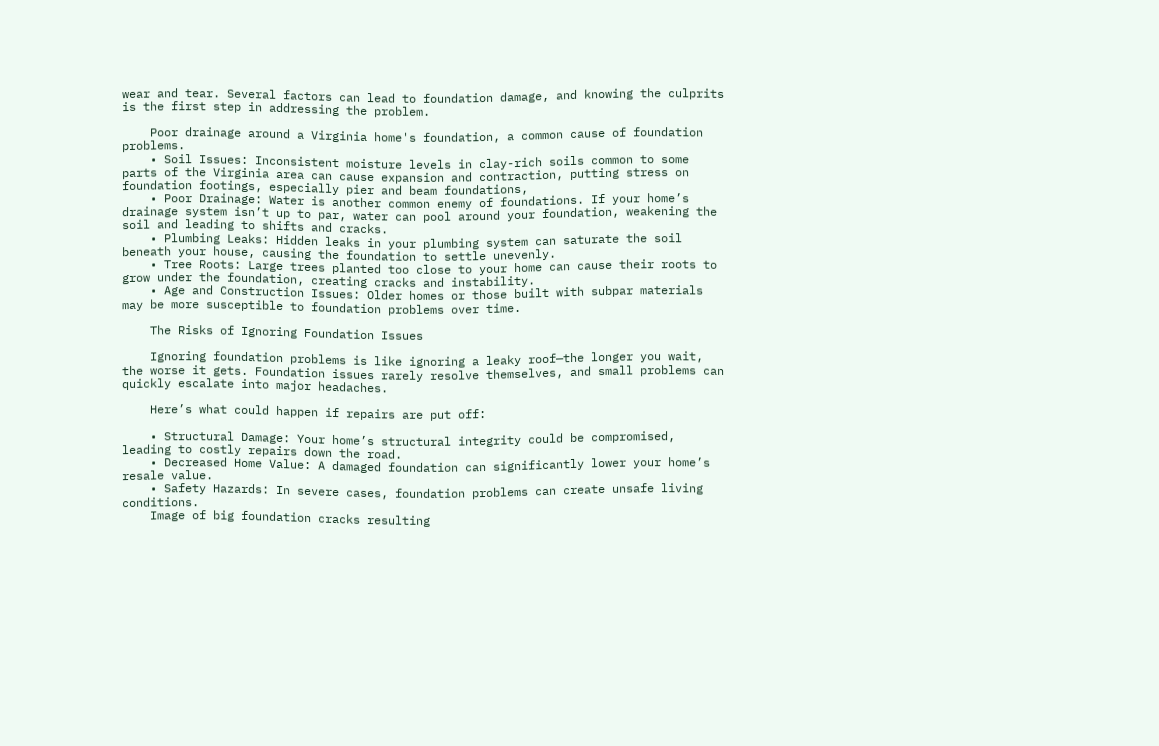wear and tear. Several factors can lead to foundation damage, and knowing the culprits is the first step in addressing the problem.

    Poor drainage around a Virginia home's foundation, a common cause of foundation problems.
    • Soil Issues: Inconsistent moisture levels in clay-rich soils common to some parts of the Virginia area can cause expansion and contraction, putting stress on foundation footings, especially pier and beam foundations,
    • Poor Drainage: Water is another common enemy of foundations. If your home’s drainage system isn’t up to par, water can pool around your foundation, weakening the soil and leading to shifts and cracks.
    • Plumbing Leaks: Hidden leaks in your plumbing system can saturate the soil beneath your house, causing the foundation to settle unevenly.
    • Tree Roots: Large trees planted too close to your home can cause their roots to grow under the foundation, creating cracks and instability.
    • Age and Construction Issues: Older homes or those built with subpar materials may be more susceptible to foundation problems over time.

    The Risks of Ignoring Foundation Issues

    Ignoring foundation problems is like ignoring a leaky roof—the longer you wait, the worse it gets. Foundation issues rarely resolve themselves, and small problems can quickly escalate into major headaches.

    Here’s what could happen if repairs are put off:

    • Structural Damage: Your home’s structural integrity could be compromised, leading to costly repairs down the road.
    • Decreased Home Value: A damaged foundation can significantly lower your home’s resale value.
    • Safety Hazards: In severe cases, foundation problems can create unsafe living conditions.
    Image of big foundation cracks resulting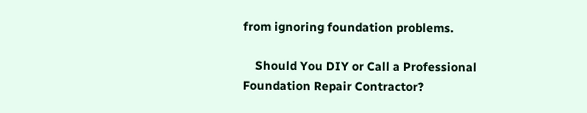from ignoring foundation problems.

    Should You DIY or Call a Professional Foundation Repair Contractor?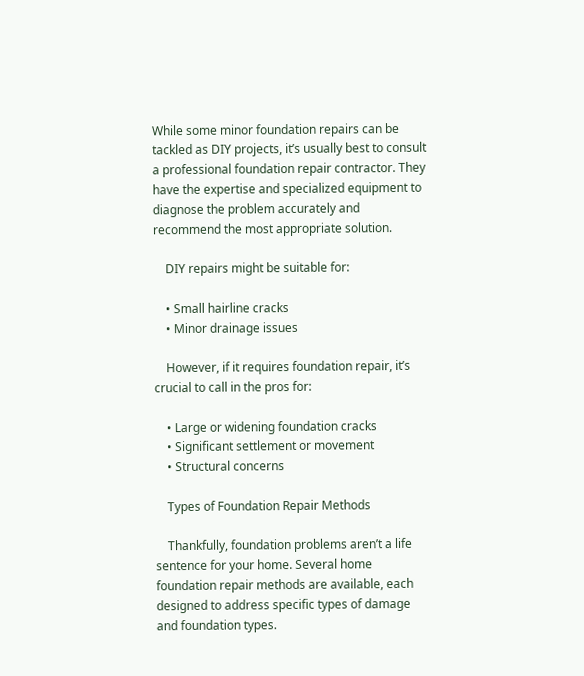While some minor foundation repairs can be tackled as DIY projects, it’s usually best to consult a professional foundation repair contractor. They have the expertise and specialized equipment to diagnose the problem accurately and recommend the most appropriate solution.

    DIY repairs might be suitable for:

    • Small hairline cracks
    • Minor drainage issues

    However, if it requires foundation repair, it’s crucial to call in the pros for:

    • Large or widening foundation cracks
    • Significant settlement or movement
    • Structural concerns

    Types of Foundation Repair Methods

    Thankfully, foundation problems aren’t a life sentence for your home. Several home foundation repair methods are available, each designed to address specific types of damage and foundation types.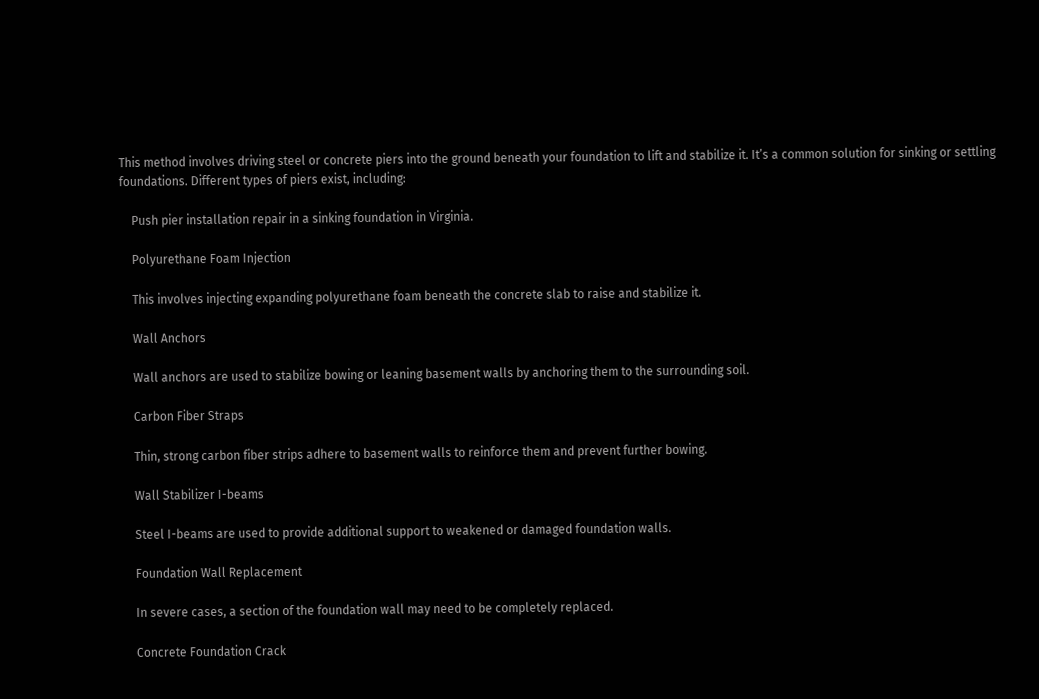This method involves driving steel or concrete piers into the ground beneath your foundation to lift and stabilize it. It’s a common solution for sinking or settling foundations. Different types of piers exist, including:

    Push pier installation repair in a sinking foundation in Virginia.

    Polyurethane Foam Injection

    This involves injecting expanding polyurethane foam beneath the concrete slab to raise and stabilize it.

    Wall Anchors

    Wall anchors are used to stabilize bowing or leaning basement walls by anchoring them to the surrounding soil.

    Carbon Fiber Straps

    Thin, strong carbon fiber strips adhere to basement walls to reinforce them and prevent further bowing.

    Wall Stabilizer I-beams

    Steel I-beams are used to provide additional support to weakened or damaged foundation walls.

    Foundation Wall Replacement

    In severe cases, a section of the foundation wall may need to be completely replaced.

    Concrete Foundation Crack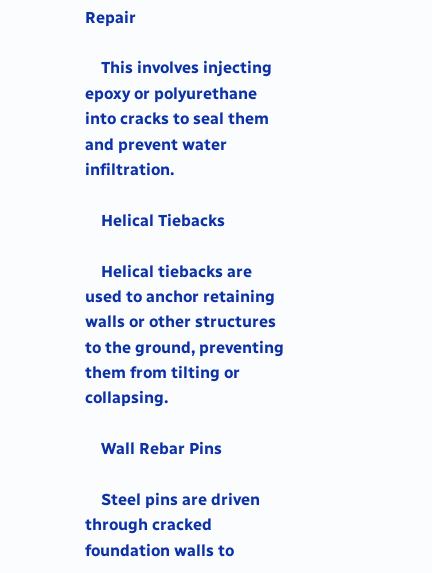Repair

    This involves injecting epoxy or polyurethane into cracks to seal them and prevent water infiltration.

    Helical Tiebacks

    Helical tiebacks are used to anchor retaining walls or other structures to the ground, preventing them from tilting or collapsing.

    Wall Rebar Pins

    Steel pins are driven through cracked foundation walls to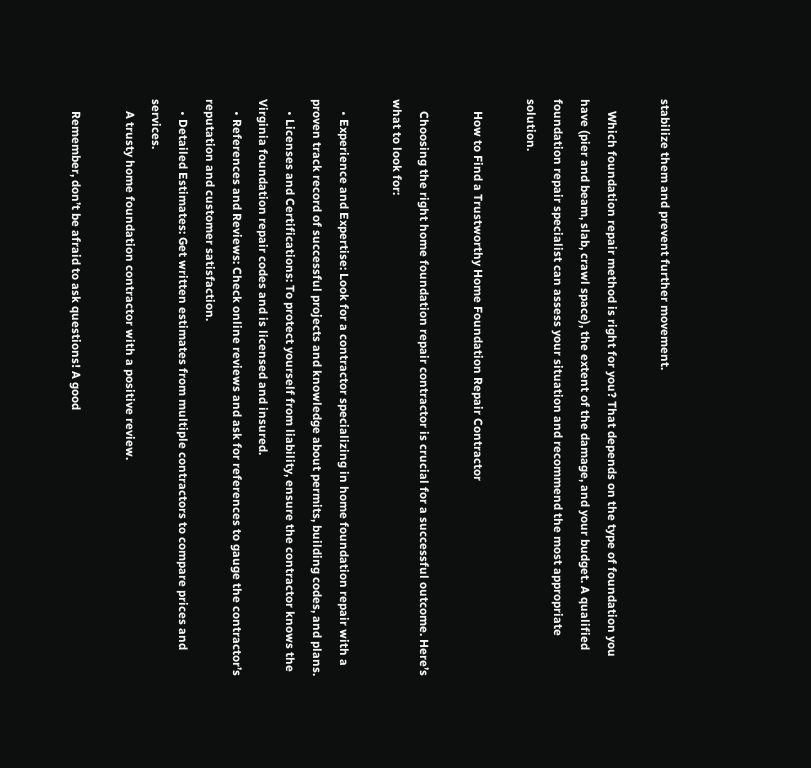stabilize them and prevent further movement.

    Which foundation repair method is right for you? That depends on the type of foundation you have (pier and beam, slab, crawl space), the extent of the damage, and your budget. A qualified foundation repair specialist can assess your situation and recommend the most appropriate solution.

    How to Find a Trustworthy Home Foundation Repair Contractor

    Choosing the right home foundation repair contractor is crucial for a successful outcome. Here’s what to look for:

    • Experience and Expertise: Look for a contractor specializing in home foundation repair with a proven track record of successful projects and knowledge about permits, building codes, and plans.
    • Licenses and Certifications: To protect yourself from liability, ensure the contractor knows the Virginia foundation repair codes and is licensed and insured.
    • References and Reviews: Check online reviews and ask for references to gauge the contractor’s reputation and customer satisfaction.
    • Detailed Estimates: Get written estimates from multiple contractors to compare prices and services.
    A trusty home foundation contractor with a positive review.

    Remember, don’t be afraid to ask questions! A good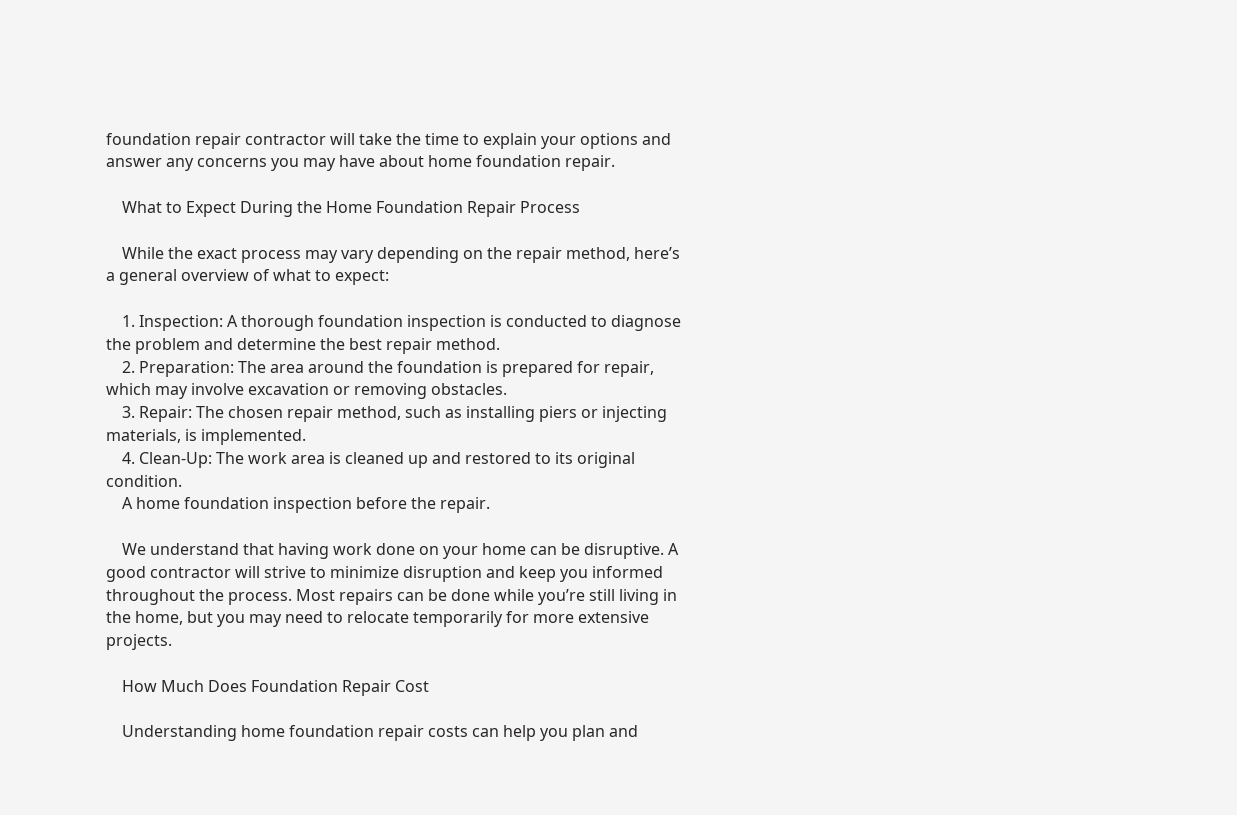foundation repair contractor will take the time to explain your options and answer any concerns you may have about home foundation repair.

    What to Expect During the Home Foundation Repair Process

    While the exact process may vary depending on the repair method, here’s a general overview of what to expect:

    1. Inspection: A thorough foundation inspection is conducted to diagnose the problem and determine the best repair method.
    2. Preparation: The area around the foundation is prepared for repair, which may involve excavation or removing obstacles.
    3. Repair: The chosen repair method, such as installing piers or injecting materials, is implemented.
    4. Clean-Up: The work area is cleaned up and restored to its original condition.
    A home foundation inspection before the repair.

    We understand that having work done on your home can be disruptive. A good contractor will strive to minimize disruption and keep you informed throughout the process. Most repairs can be done while you’re still living in the home, but you may need to relocate temporarily for more extensive projects.

    How Much Does Foundation Repair Cost

    Understanding home foundation repair costs can help you plan and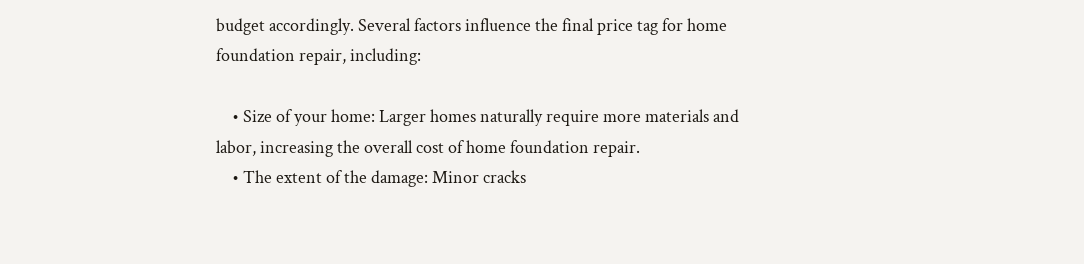budget accordingly. Several factors influence the final price tag for home foundation repair, including:

    • Size of your home: Larger homes naturally require more materials and labor, increasing the overall cost of home foundation repair.
    • The extent of the damage: Minor cracks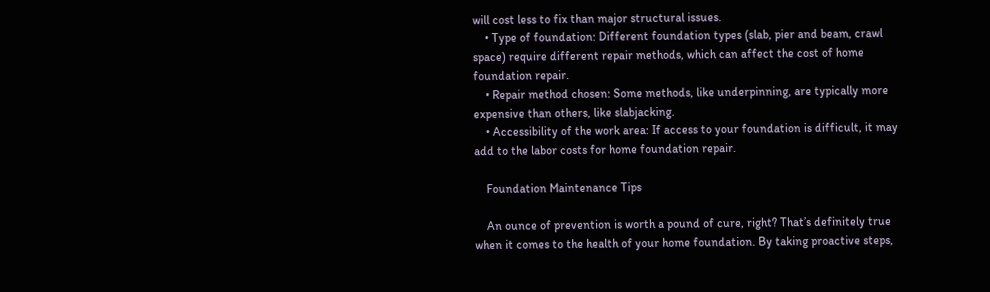will cost less to fix than major structural issues.
    • Type of foundation: Different foundation types (slab, pier and beam, crawl space) require different repair methods, which can affect the cost of home foundation repair.
    • Repair method chosen: Some methods, like underpinning, are typically more expensive than others, like slabjacking.
    • Accessibility of the work area: If access to your foundation is difficult, it may add to the labor costs for home foundation repair.

    Foundation Maintenance Tips

    An ounce of prevention is worth a pound of cure, right? That’s definitely true when it comes to the health of your home foundation. By taking proactive steps,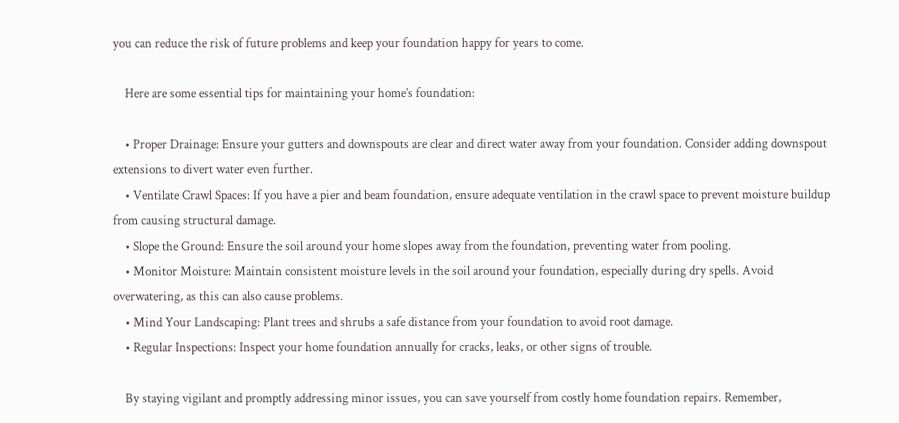you can reduce the risk of future problems and keep your foundation happy for years to come.

    Here are some essential tips for maintaining your home’s foundation:

    • Proper Drainage: Ensure your gutters and downspouts are clear and direct water away from your foundation. Consider adding downspout extensions to divert water even further.
    • Ventilate Crawl Spaces: If you have a pier and beam foundation, ensure adequate ventilation in the crawl space to prevent moisture buildup from causing structural damage.
    • Slope the Ground: Ensure the soil around your home slopes away from the foundation, preventing water from pooling.
    • Monitor Moisture: Maintain consistent moisture levels in the soil around your foundation, especially during dry spells. Avoid overwatering, as this can also cause problems.
    • Mind Your Landscaping: Plant trees and shrubs a safe distance from your foundation to avoid root damage.
    • Regular Inspections: Inspect your home foundation annually for cracks, leaks, or other signs of trouble.

    By staying vigilant and promptly addressing minor issues, you can save yourself from costly home foundation repairs. Remember,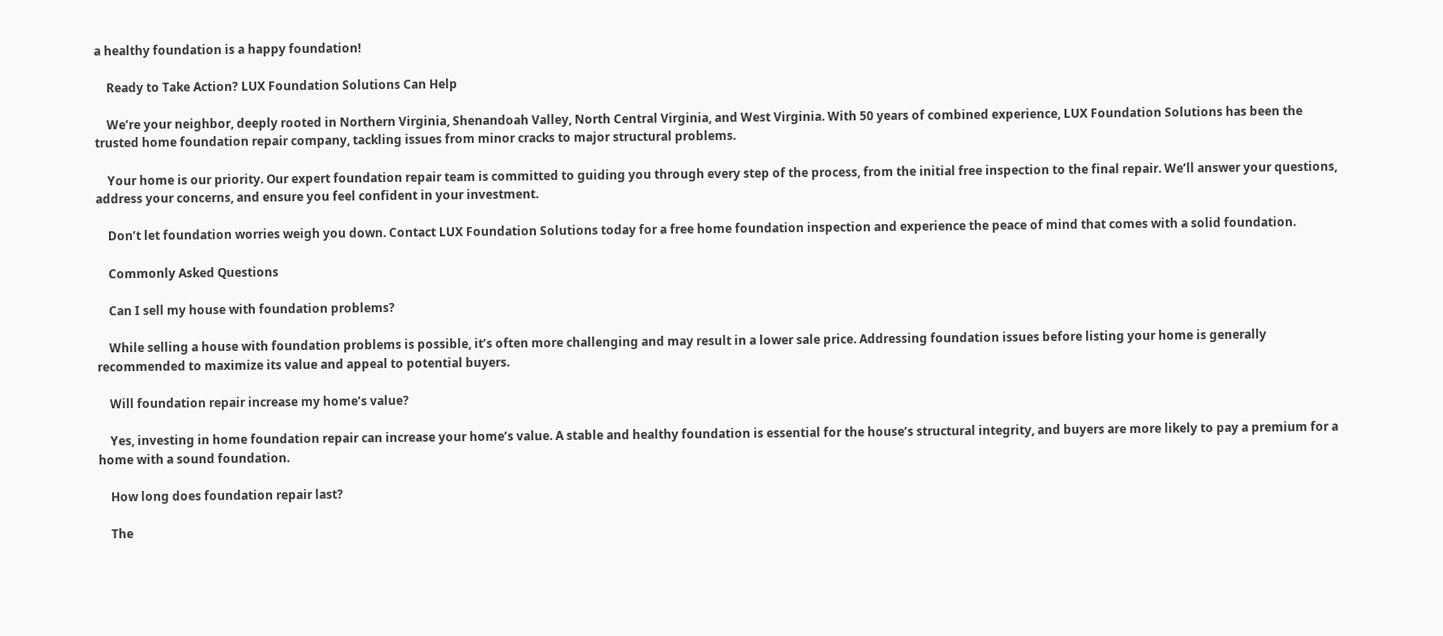a healthy foundation is a happy foundation!

    Ready to Take Action? LUX Foundation Solutions Can Help

    We’re your neighbor, deeply rooted in Northern Virginia, Shenandoah Valley, North Central Virginia, and West Virginia. With 50 years of combined experience, LUX Foundation Solutions has been the trusted home foundation repair company, tackling issues from minor cracks to major structural problems.

    Your home is our priority. Our expert foundation repair team is committed to guiding you through every step of the process, from the initial free inspection to the final repair. We’ll answer your questions, address your concerns, and ensure you feel confident in your investment.

    Don’t let foundation worries weigh you down. Contact LUX Foundation Solutions today for a free home foundation inspection and experience the peace of mind that comes with a solid foundation.

    Commonly Asked Questions

    Can I sell my house with foundation problems?

    While selling a house with foundation problems is possible, it’s often more challenging and may result in a lower sale price. Addressing foundation issues before listing your home is generally recommended to maximize its value and appeal to potential buyers.

    Will foundation repair increase my home’s value?

    Yes, investing in home foundation repair can increase your home’s value. A stable and healthy foundation is essential for the house’s structural integrity, and buyers are more likely to pay a premium for a home with a sound foundation.

    How long does foundation repair last?

    The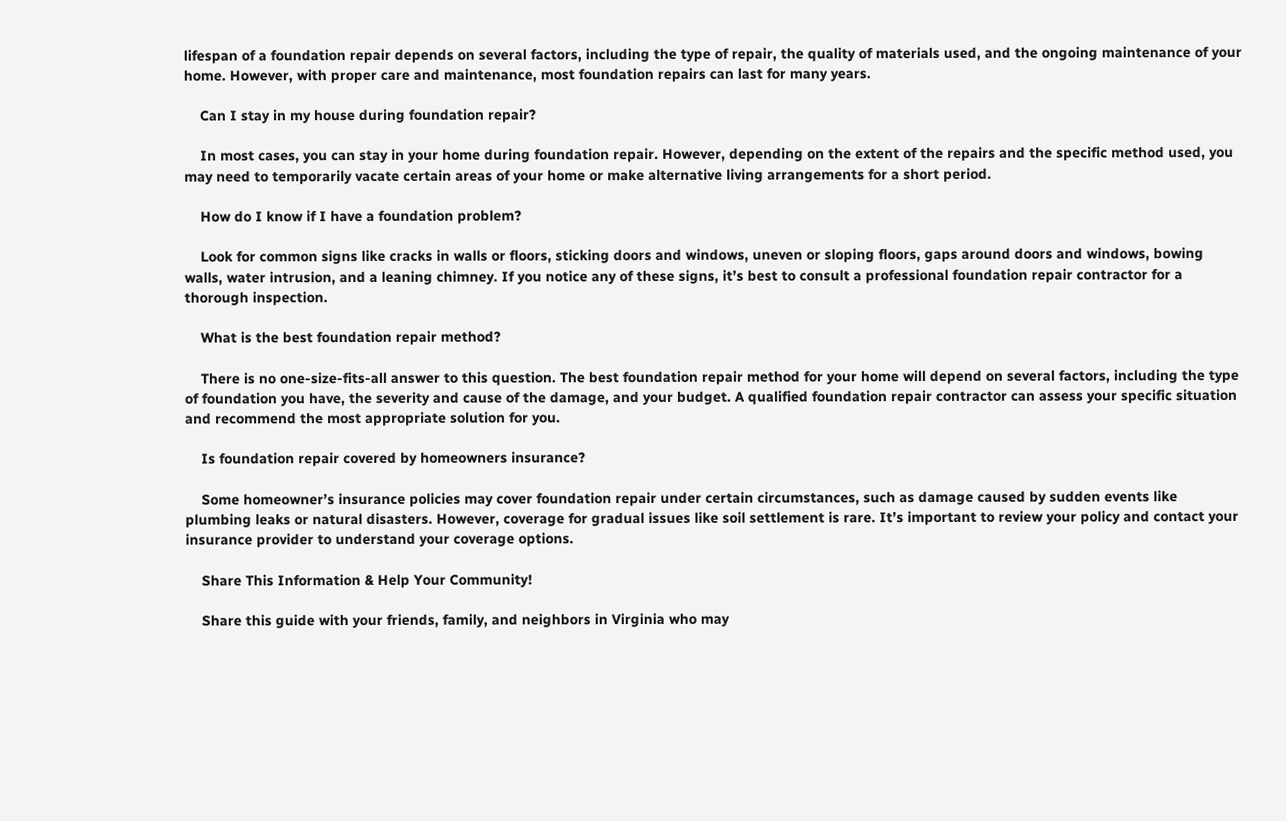lifespan of a foundation repair depends on several factors, including the type of repair, the quality of materials used, and the ongoing maintenance of your home. However, with proper care and maintenance, most foundation repairs can last for many years.

    Can I stay in my house during foundation repair?

    In most cases, you can stay in your home during foundation repair. However, depending on the extent of the repairs and the specific method used, you may need to temporarily vacate certain areas of your home or make alternative living arrangements for a short period.

    How do I know if I have a foundation problem?

    Look for common signs like cracks in walls or floors, sticking doors and windows, uneven or sloping floors, gaps around doors and windows, bowing walls, water intrusion, and a leaning chimney. If you notice any of these signs, it’s best to consult a professional foundation repair contractor for a thorough inspection.

    What is the best foundation repair method?

    There is no one-size-fits-all answer to this question. The best foundation repair method for your home will depend on several factors, including the type of foundation you have, the severity and cause of the damage, and your budget. A qualified foundation repair contractor can assess your specific situation and recommend the most appropriate solution for you.

    Is foundation repair covered by homeowners insurance?

    Some homeowner’s insurance policies may cover foundation repair under certain circumstances, such as damage caused by sudden events like plumbing leaks or natural disasters. However, coverage for gradual issues like soil settlement is rare. It’s important to review your policy and contact your insurance provider to understand your coverage options.

    Share This Information & Help Your Community!

    Share this guide with your friends, family, and neighbors in Virginia who may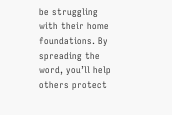be struggling with their home foundations. By spreading the word, you’ll help others protect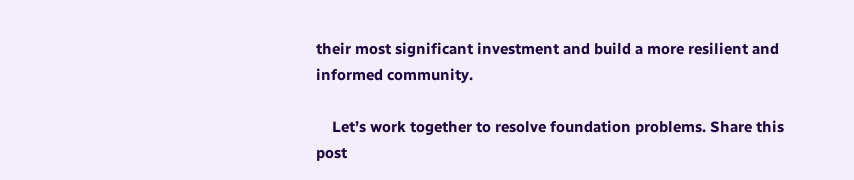their most significant investment and build a more resilient and informed community.

    Let’s work together to resolve foundation problems. Share this post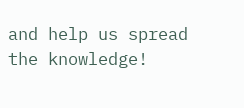and help us spread the knowledge!